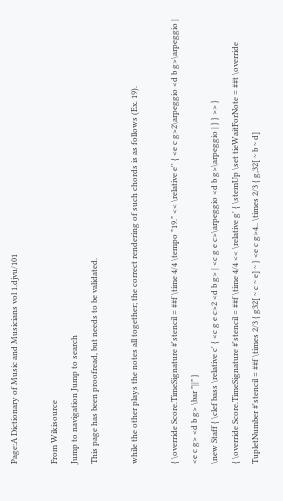Page:A Dictionary of Music and Musicians vol 1.djvu/101

From Wikisource
Jump to navigation Jump to search
This page has been proofread, but needs to be validated.

while the other plays the notes all together; the correct rendering of such chords is as follows (Ex. 19).

{ \override Score.TimeSignature #'stencil = ##f \time 4/4 \tempo "19." << \relative e'' { <e c g>2\arpeggio <d b g>\arpeggio | <e c g> <d b g> \bar "||" }
\new Staff { \clef bass \relative c' { <c g e c>2 <d b g> | <c g e c>\arpeggio <d b g>\arpeggio | } } >> }
{ \override Score.TimeSignature #'stencil = ##f \time 4/4 << \relative g' { \stemUp \set tieWaitForNote = ##t \override TupletNumber #'stencil = ##f \times 2/3 { g32[ ~ c ~ e] ~ } <e c g>4.. \times 2/3 { g,32[ ~ b ~ d]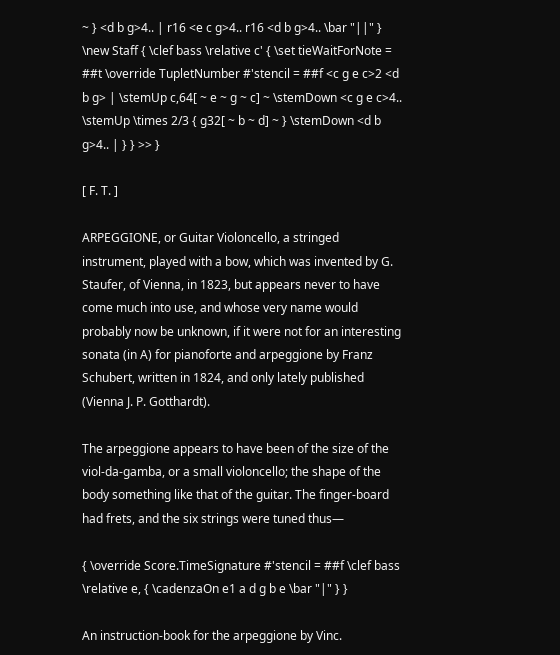~ } <d b g>4.. | r16 <e c g>4.. r16 <d b g>4.. \bar "||" }
\new Staff { \clef bass \relative c' { \set tieWaitForNote = ##t \override TupletNumber #'stencil = ##f <c g e c>2 <d b g> | \stemUp c,64[ ~ e ~ g ~ c] ~ \stemDown <c g e c>4.. \stemUp \times 2/3 { g32[ ~ b ~ d] ~ } \stemDown <d b g>4.. | } } >> }

[ F. T. ]

ARPEGGIONE, or Guitar Violoncello, a stringed instrument, played with a bow, which was invented by G. Staufer, of Vienna, in 1823, but appears never to have come much into use, and whose very name would probably now be unknown, if it were not for an interesting sonata (in A) for pianoforte and arpeggione by Franz Schubert, written in 1824, and only lately published (Vienna J. P. Gotthardt).

The arpeggione appears to have been of the size of the viol-da-gamba, or a small violoncello; the shape of the body something like that of the guitar. The finger-board had frets, and the six strings were tuned thus—

{ \override Score.TimeSignature #'stencil = ##f \clef bass \relative e, { \cadenzaOn e1 a d g b e \bar "|" } }

An instruction-book for the arpeggione by Vinc.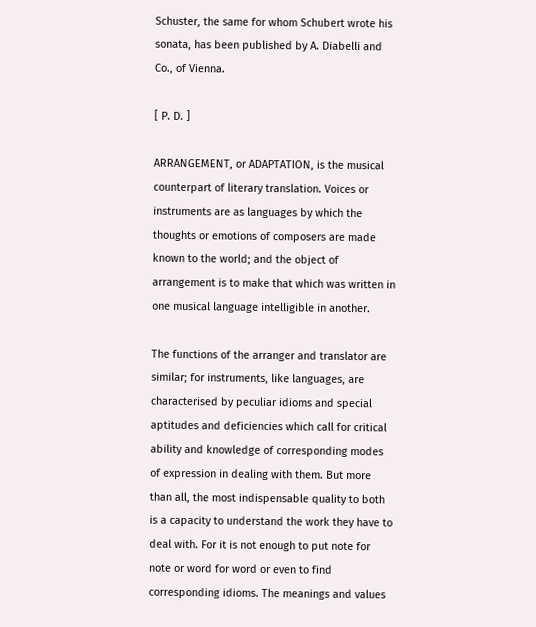Schuster, the same for whom Schubert wrote his sonata, has been published by A. Diabelli and Co., of Vienna.

[ P. D. ]

ARRANGEMENT, or ADAPTATION, is the musical counterpart of literary translation. Voices or instruments are as languages by which the thoughts or emotions of composers are made known to the world; and the object of arrangement is to make that which was written in one musical language intelligible in another.

The functions of the arranger and translator are similar; for instruments, like languages, are characterised by peculiar idioms and special aptitudes and deficiencies which call for critical ability and knowledge of corresponding modes of expression in dealing with them. But more than all, the most indispensable quality to both is a capacity to understand the work they have to deal with. For it is not enough to put note for note or word for word or even to find corresponding idioms. The meanings and values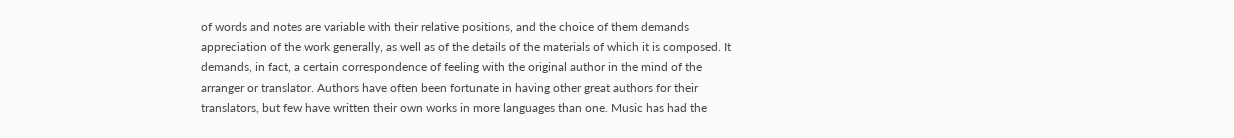of words and notes are variable with their relative positions, and the choice of them demands appreciation of the work generally, as well as of the details of the materials of which it is composed. It demands, in fact, a certain correspondence of feeling with the original author in the mind of the arranger or translator. Authors have often been fortunate in having other great authors for their translators, but few have written their own works in more languages than one. Music has had the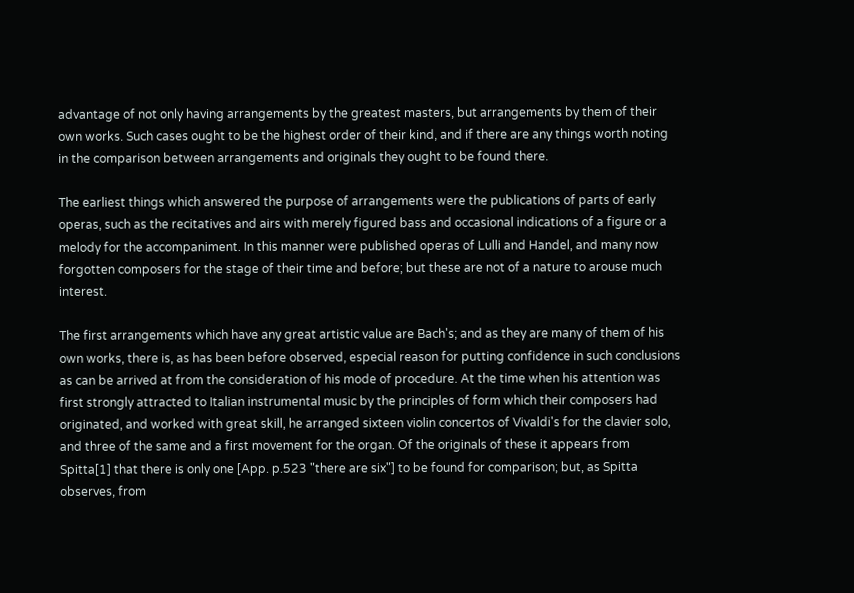advantage of not only having arrangements by the greatest masters, but arrangements by them of their own works. Such cases ought to be the highest order of their kind, and if there are any things worth noting in the comparison between arrangements and originals they ought to be found there.

The earliest things which answered the purpose of arrangements were the publications of parts of early operas, such as the recitatives and airs with merely figured bass and occasional indications of a figure or a melody for the accompaniment. In this manner were published operas of Lulli and Handel, and many now forgotten composers for the stage of their time and before; but these are not of a nature to arouse much interest.

The first arrangements which have any great artistic value are Bach's; and as they are many of them of his own works, there is, as has been before observed, especial reason for putting confidence in such conclusions as can be arrived at from the consideration of his mode of procedure. At the time when his attention was first strongly attracted to Italian instrumental music by the principles of form which their composers had originated, and worked with great skill, he arranged sixteen violin concertos of Vivaldi's for the clavier solo, and three of the same and a first movement for the organ. Of the originals of these it appears from Spitta[1] that there is only one [App. p.523 "there are six"] to be found for comparison; but, as Spitta observes, from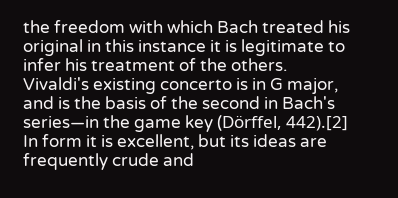the freedom with which Bach treated his original in this instance it is legitimate to infer his treatment of the others. Vivaldi's existing concerto is in G major, and is the basis of the second in Bach's series—in the game key (Dörffel, 442).[2] In form it is excellent, but its ideas are frequently crude and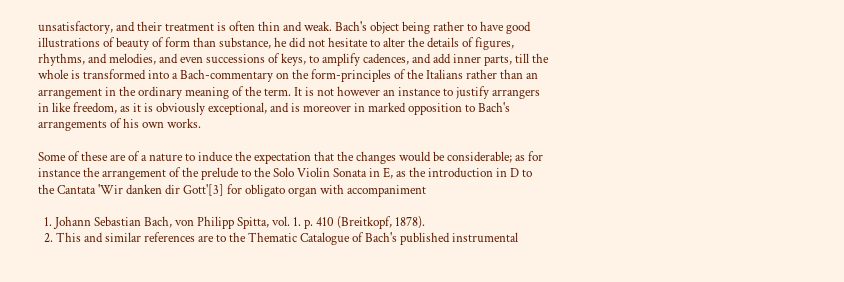unsatisfactory, and their treatment is often thin and weak. Bach's object being rather to have good illustrations of beauty of form than substance, he did not hesitate to alter the details of figures, rhythms, and melodies, and even successions of keys, to amplify cadences, and add inner parts, till the whole is transformed into a Bach-commentary on the form-principles of the Italians rather than an arrangement in the ordinary meaning of the term. It is not however an instance to justify arrangers in like freedom, as it is obviously exceptional, and is moreover in marked opposition to Bach's arrangements of his own works.

Some of these are of a nature to induce the expectation that the changes would be considerable; as for instance the arrangement of the prelude to the Solo Violin Sonata in E, as the introduction in D to the Cantata 'Wir danken dir Gott'[3] for obligato organ with accompaniment

  1. Johann Sebastian Bach, von Philipp Spitta, vol. 1. p. 410 (Breitkopf, 1878).
  2. This and similar references are to the Thematic Catalogue of Bach's published instrumental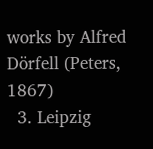works by Alfred Dörfell (Peters, 1867)
  3. Leipzig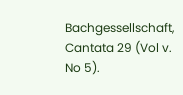Bachgessellschaft, Cantata 29 (Vol v. No 5).